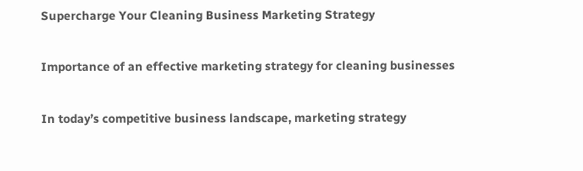Supercharge Your Cleaning Business Marketing Strategy

Importance of an effective marketing strategy for cleaning businesses

In today’s competitive business landscape, marketing strategy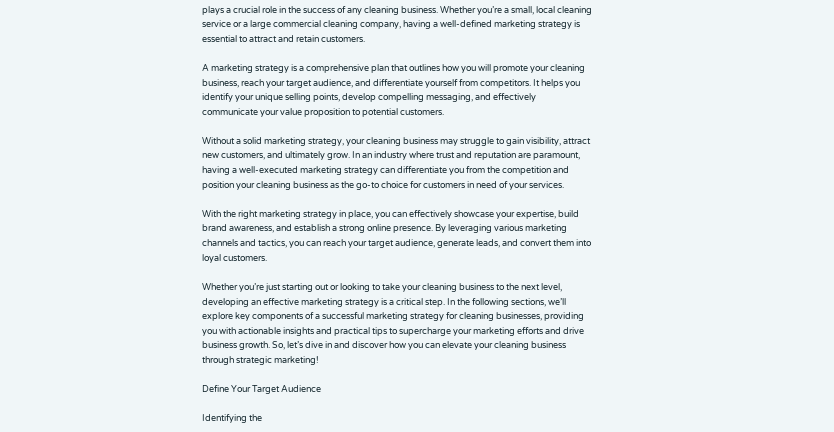plays a crucial role in the success of any cleaning business. Whether you’re a small, local cleaning service or a large commercial cleaning company, having a well-defined marketing strategy is essential to attract and retain customers.

A marketing strategy is a comprehensive plan that outlines how you will promote your cleaning business, reach your target audience, and differentiate yourself from competitors. It helps you identify your unique selling points, develop compelling messaging, and effectively communicate your value proposition to potential customers.

Without a solid marketing strategy, your cleaning business may struggle to gain visibility, attract new customers, and ultimately grow. In an industry where trust and reputation are paramount, having a well-executed marketing strategy can differentiate you from the competition and position your cleaning business as the go-to choice for customers in need of your services.

With the right marketing strategy in place, you can effectively showcase your expertise, build brand awareness, and establish a strong online presence. By leveraging various marketing channels and tactics, you can reach your target audience, generate leads, and convert them into loyal customers.

Whether you’re just starting out or looking to take your cleaning business to the next level, developing an effective marketing strategy is a critical step. In the following sections, we’ll explore key components of a successful marketing strategy for cleaning businesses, providing you with actionable insights and practical tips to supercharge your marketing efforts and drive business growth. So, let’s dive in and discover how you can elevate your cleaning business through strategic marketing!

Define Your Target Audience

Identifying the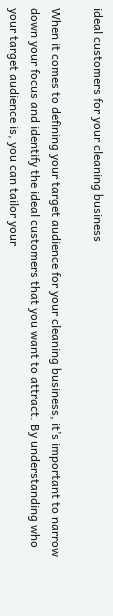ideal customers for your cleaning business

When it comes to defining your target audience for your cleaning business, it’s important to narrow down your focus and identify the ideal customers that you want to attract. By understanding who your target audience is, you can tailor your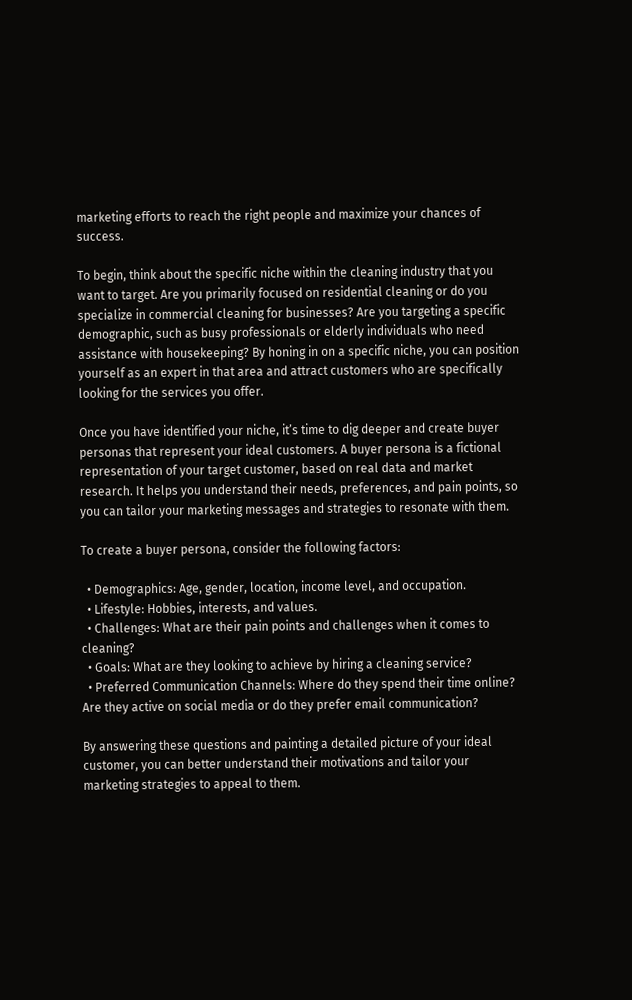marketing efforts to reach the right people and maximize your chances of success.

To begin, think about the specific niche within the cleaning industry that you want to target. Are you primarily focused on residential cleaning or do you specialize in commercial cleaning for businesses? Are you targeting a specific demographic, such as busy professionals or elderly individuals who need assistance with housekeeping? By honing in on a specific niche, you can position yourself as an expert in that area and attract customers who are specifically looking for the services you offer.

Once you have identified your niche, it’s time to dig deeper and create buyer personas that represent your ideal customers. A buyer persona is a fictional representation of your target customer, based on real data and market research. It helps you understand their needs, preferences, and pain points, so you can tailor your marketing messages and strategies to resonate with them.

To create a buyer persona, consider the following factors:

  • Demographics: Age, gender, location, income level, and occupation.
  • Lifestyle: Hobbies, interests, and values.
  • Challenges: What are their pain points and challenges when it comes to cleaning?
  • Goals: What are they looking to achieve by hiring a cleaning service?
  • Preferred Communication Channels: Where do they spend their time online? Are they active on social media or do they prefer email communication?

By answering these questions and painting a detailed picture of your ideal customer, you can better understand their motivations and tailor your marketing strategies to appeal to them.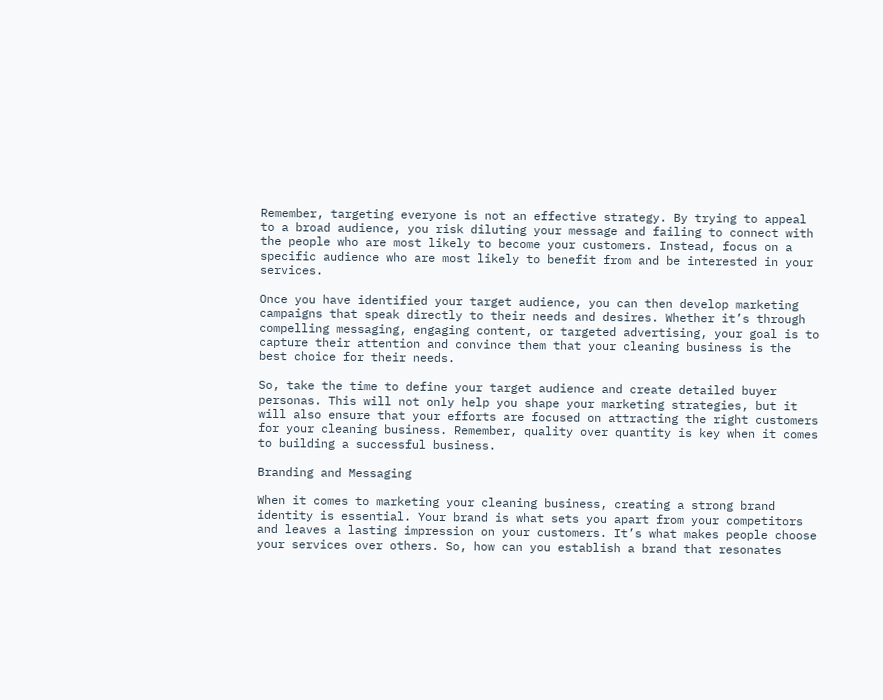Remember, targeting everyone is not an effective strategy. By trying to appeal to a broad audience, you risk diluting your message and failing to connect with the people who are most likely to become your customers. Instead, focus on a specific audience who are most likely to benefit from and be interested in your services.

Once you have identified your target audience, you can then develop marketing campaigns that speak directly to their needs and desires. Whether it’s through compelling messaging, engaging content, or targeted advertising, your goal is to capture their attention and convince them that your cleaning business is the best choice for their needs.

So, take the time to define your target audience and create detailed buyer personas. This will not only help you shape your marketing strategies, but it will also ensure that your efforts are focused on attracting the right customers for your cleaning business. Remember, quality over quantity is key when it comes to building a successful business.

Branding and Messaging

When it comes to marketing your cleaning business, creating a strong brand identity is essential. Your brand is what sets you apart from your competitors and leaves a lasting impression on your customers. It’s what makes people choose your services over others. So, how can you establish a brand that resonates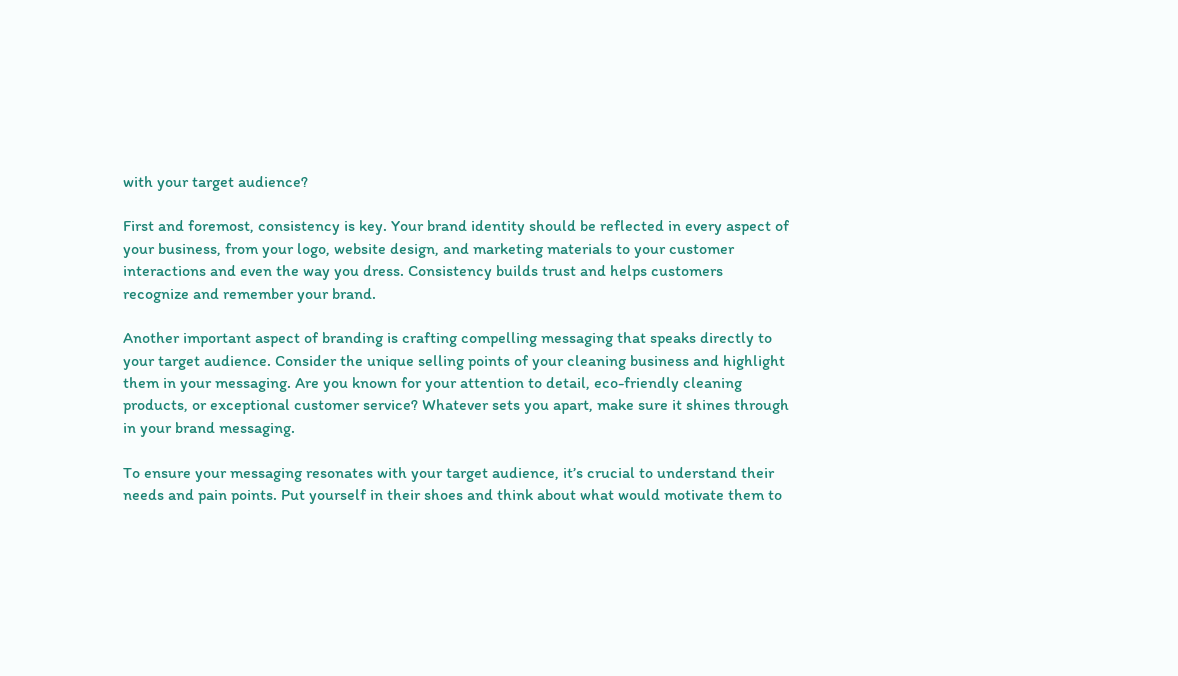with your target audience?

First and foremost, consistency is key. Your brand identity should be reflected in every aspect of your business, from your logo, website design, and marketing materials to your customer interactions and even the way you dress. Consistency builds trust and helps customers recognize and remember your brand.

Another important aspect of branding is crafting compelling messaging that speaks directly to your target audience. Consider the unique selling points of your cleaning business and highlight them in your messaging. Are you known for your attention to detail, eco-friendly cleaning products, or exceptional customer service? Whatever sets you apart, make sure it shines through in your brand messaging.

To ensure your messaging resonates with your target audience, it’s crucial to understand their needs and pain points. Put yourself in their shoes and think about what would motivate them to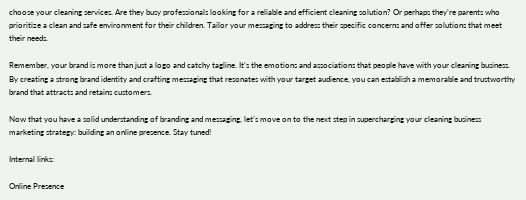choose your cleaning services. Are they busy professionals looking for a reliable and efficient cleaning solution? Or perhaps they’re parents who prioritize a clean and safe environment for their children. Tailor your messaging to address their specific concerns and offer solutions that meet their needs.

Remember, your brand is more than just a logo and catchy tagline. It’s the emotions and associations that people have with your cleaning business. By creating a strong brand identity and crafting messaging that resonates with your target audience, you can establish a memorable and trustworthy brand that attracts and retains customers.

Now that you have a solid understanding of branding and messaging, let’s move on to the next step in supercharging your cleaning business marketing strategy: building an online presence. Stay tuned!

Internal links:

Online Presence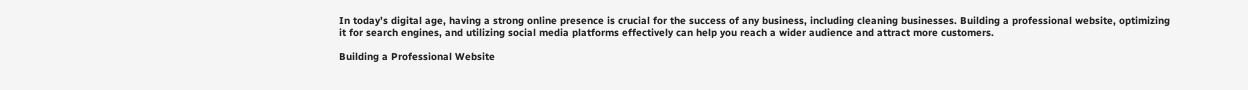In today’s digital age, having a strong online presence is crucial for the success of any business, including cleaning businesses. Building a professional website, optimizing it for search engines, and utilizing social media platforms effectively can help you reach a wider audience and attract more customers.

Building a Professional Website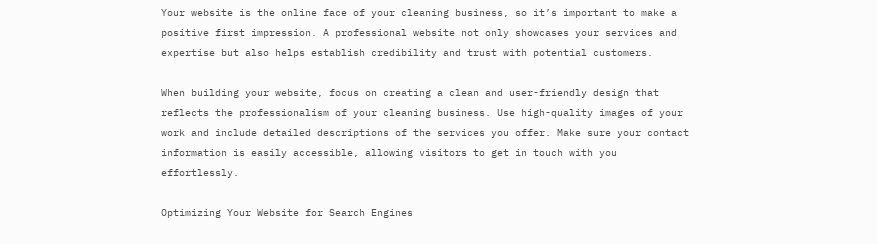Your website is the online face of your cleaning business, so it’s important to make a positive first impression. A professional website not only showcases your services and expertise but also helps establish credibility and trust with potential customers.

When building your website, focus on creating a clean and user-friendly design that reflects the professionalism of your cleaning business. Use high-quality images of your work and include detailed descriptions of the services you offer. Make sure your contact information is easily accessible, allowing visitors to get in touch with you effortlessly.

Optimizing Your Website for Search Engines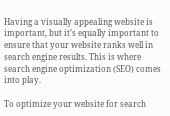Having a visually appealing website is important, but it’s equally important to ensure that your website ranks well in search engine results. This is where search engine optimization (SEO) comes into play.

To optimize your website for search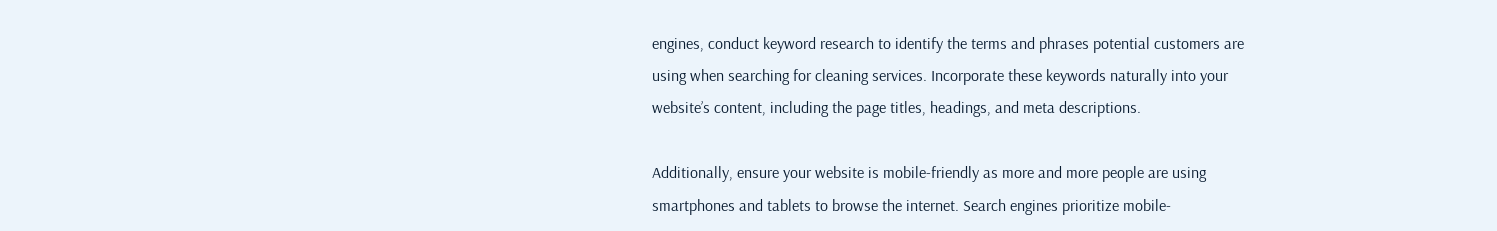engines, conduct keyword research to identify the terms and phrases potential customers are using when searching for cleaning services. Incorporate these keywords naturally into your website’s content, including the page titles, headings, and meta descriptions.

Additionally, ensure your website is mobile-friendly as more and more people are using smartphones and tablets to browse the internet. Search engines prioritize mobile-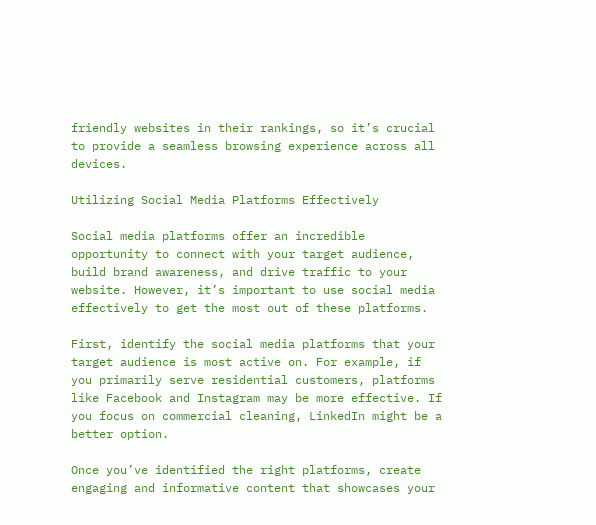friendly websites in their rankings, so it’s crucial to provide a seamless browsing experience across all devices.

Utilizing Social Media Platforms Effectively

Social media platforms offer an incredible opportunity to connect with your target audience, build brand awareness, and drive traffic to your website. However, it’s important to use social media effectively to get the most out of these platforms.

First, identify the social media platforms that your target audience is most active on. For example, if you primarily serve residential customers, platforms like Facebook and Instagram may be more effective. If you focus on commercial cleaning, LinkedIn might be a better option.

Once you’ve identified the right platforms, create engaging and informative content that showcases your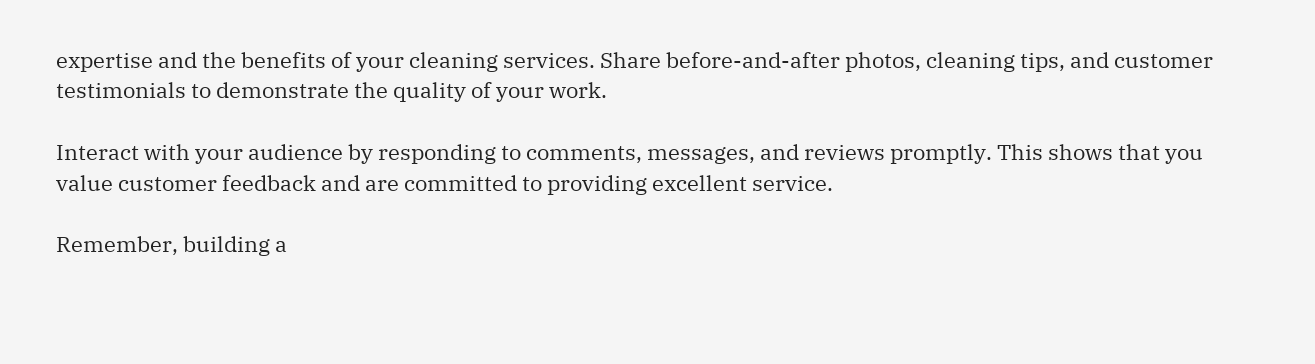expertise and the benefits of your cleaning services. Share before-and-after photos, cleaning tips, and customer testimonials to demonstrate the quality of your work.

Interact with your audience by responding to comments, messages, and reviews promptly. This shows that you value customer feedback and are committed to providing excellent service.

Remember, building a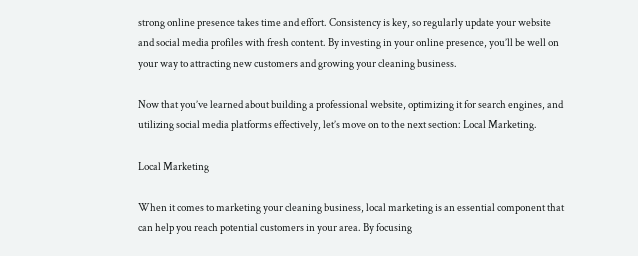strong online presence takes time and effort. Consistency is key, so regularly update your website and social media profiles with fresh content. By investing in your online presence, you’ll be well on your way to attracting new customers and growing your cleaning business.

Now that you’ve learned about building a professional website, optimizing it for search engines, and utilizing social media platforms effectively, let’s move on to the next section: Local Marketing.

Local Marketing

When it comes to marketing your cleaning business, local marketing is an essential component that can help you reach potential customers in your area. By focusing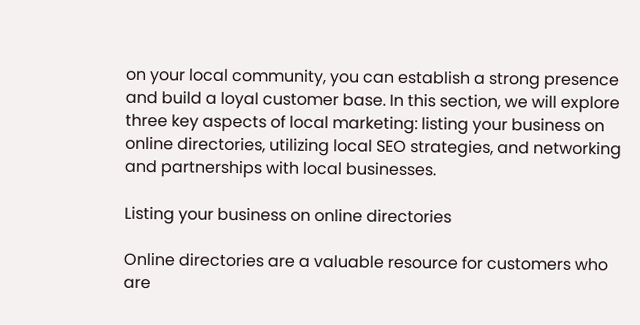on your local community, you can establish a strong presence and build a loyal customer base. In this section, we will explore three key aspects of local marketing: listing your business on online directories, utilizing local SEO strategies, and networking and partnerships with local businesses.

Listing your business on online directories

Online directories are a valuable resource for customers who are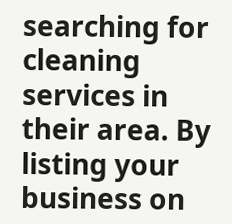searching for cleaning services in their area. By listing your business on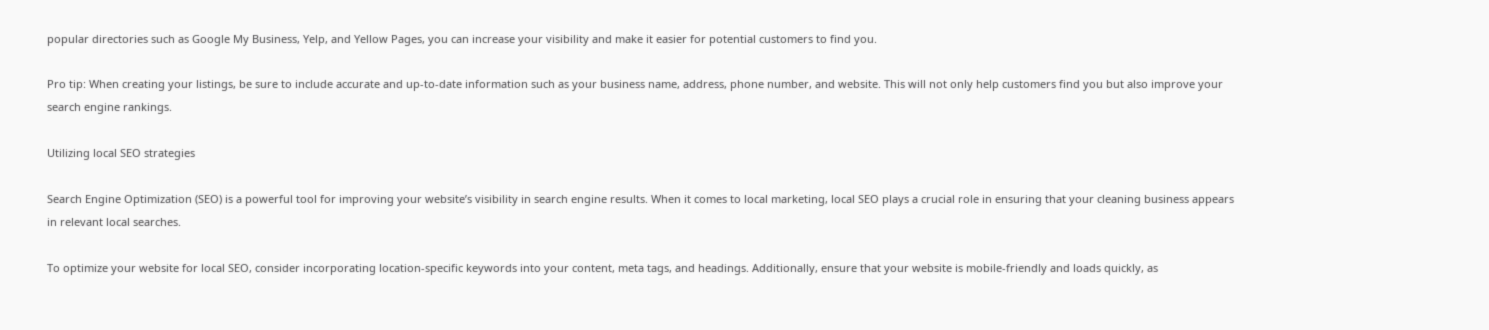popular directories such as Google My Business, Yelp, and Yellow Pages, you can increase your visibility and make it easier for potential customers to find you.

Pro tip: When creating your listings, be sure to include accurate and up-to-date information such as your business name, address, phone number, and website. This will not only help customers find you but also improve your search engine rankings.

Utilizing local SEO strategies

Search Engine Optimization (SEO) is a powerful tool for improving your website’s visibility in search engine results. When it comes to local marketing, local SEO plays a crucial role in ensuring that your cleaning business appears in relevant local searches.

To optimize your website for local SEO, consider incorporating location-specific keywords into your content, meta tags, and headings. Additionally, ensure that your website is mobile-friendly and loads quickly, as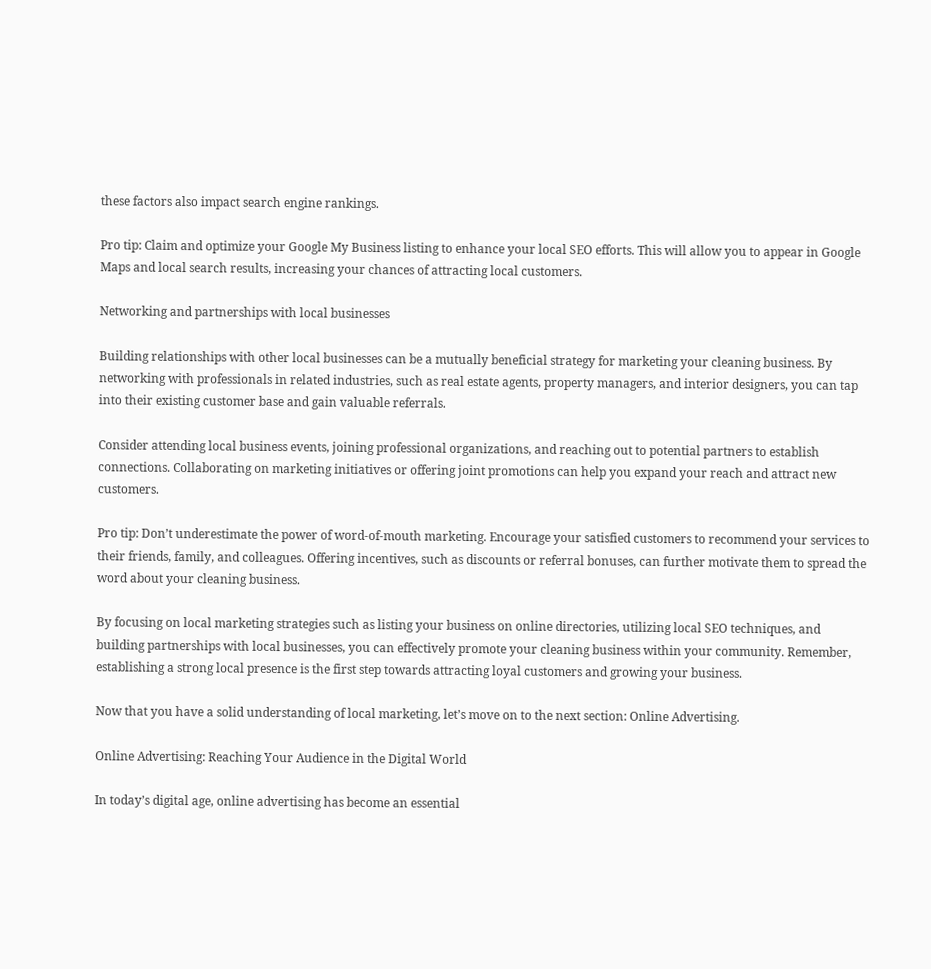these factors also impact search engine rankings.

Pro tip: Claim and optimize your Google My Business listing to enhance your local SEO efforts. This will allow you to appear in Google Maps and local search results, increasing your chances of attracting local customers.

Networking and partnerships with local businesses

Building relationships with other local businesses can be a mutually beneficial strategy for marketing your cleaning business. By networking with professionals in related industries, such as real estate agents, property managers, and interior designers, you can tap into their existing customer base and gain valuable referrals.

Consider attending local business events, joining professional organizations, and reaching out to potential partners to establish connections. Collaborating on marketing initiatives or offering joint promotions can help you expand your reach and attract new customers.

Pro tip: Don’t underestimate the power of word-of-mouth marketing. Encourage your satisfied customers to recommend your services to their friends, family, and colleagues. Offering incentives, such as discounts or referral bonuses, can further motivate them to spread the word about your cleaning business.

By focusing on local marketing strategies such as listing your business on online directories, utilizing local SEO techniques, and building partnerships with local businesses, you can effectively promote your cleaning business within your community. Remember, establishing a strong local presence is the first step towards attracting loyal customers and growing your business.

Now that you have a solid understanding of local marketing, let’s move on to the next section: Online Advertising.

Online Advertising: Reaching Your Audience in the Digital World

In today’s digital age, online advertising has become an essential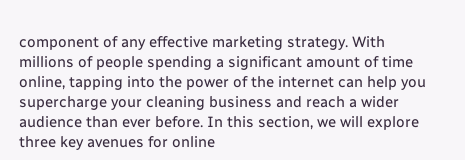component of any effective marketing strategy. With millions of people spending a significant amount of time online, tapping into the power of the internet can help you supercharge your cleaning business and reach a wider audience than ever before. In this section, we will explore three key avenues for online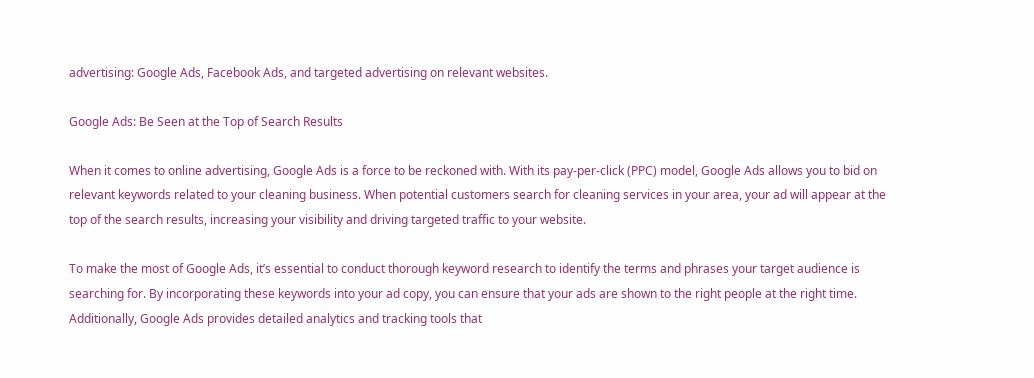advertising: Google Ads, Facebook Ads, and targeted advertising on relevant websites.

Google Ads: Be Seen at the Top of Search Results

When it comes to online advertising, Google Ads is a force to be reckoned with. With its pay-per-click (PPC) model, Google Ads allows you to bid on relevant keywords related to your cleaning business. When potential customers search for cleaning services in your area, your ad will appear at the top of the search results, increasing your visibility and driving targeted traffic to your website.

To make the most of Google Ads, it’s essential to conduct thorough keyword research to identify the terms and phrases your target audience is searching for. By incorporating these keywords into your ad copy, you can ensure that your ads are shown to the right people at the right time. Additionally, Google Ads provides detailed analytics and tracking tools that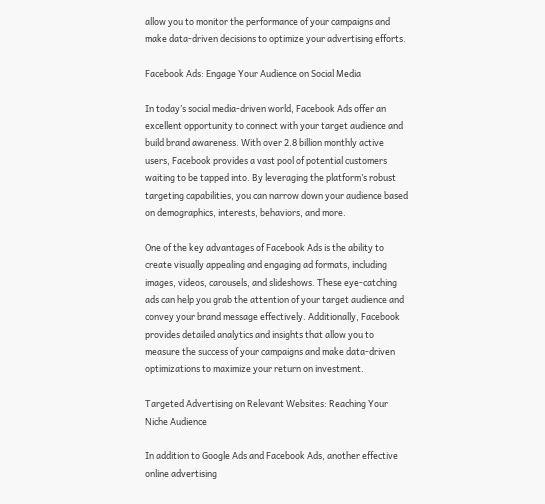allow you to monitor the performance of your campaigns and make data-driven decisions to optimize your advertising efforts.

Facebook Ads: Engage Your Audience on Social Media

In today’s social media-driven world, Facebook Ads offer an excellent opportunity to connect with your target audience and build brand awareness. With over 2.8 billion monthly active users, Facebook provides a vast pool of potential customers waiting to be tapped into. By leveraging the platform’s robust targeting capabilities, you can narrow down your audience based on demographics, interests, behaviors, and more.

One of the key advantages of Facebook Ads is the ability to create visually appealing and engaging ad formats, including images, videos, carousels, and slideshows. These eye-catching ads can help you grab the attention of your target audience and convey your brand message effectively. Additionally, Facebook provides detailed analytics and insights that allow you to measure the success of your campaigns and make data-driven optimizations to maximize your return on investment.

Targeted Advertising on Relevant Websites: Reaching Your Niche Audience

In addition to Google Ads and Facebook Ads, another effective online advertising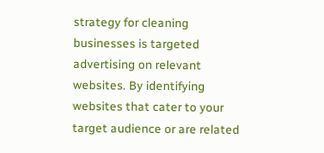strategy for cleaning businesses is targeted advertising on relevant websites. By identifying websites that cater to your target audience or are related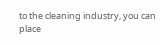to the cleaning industry, you can place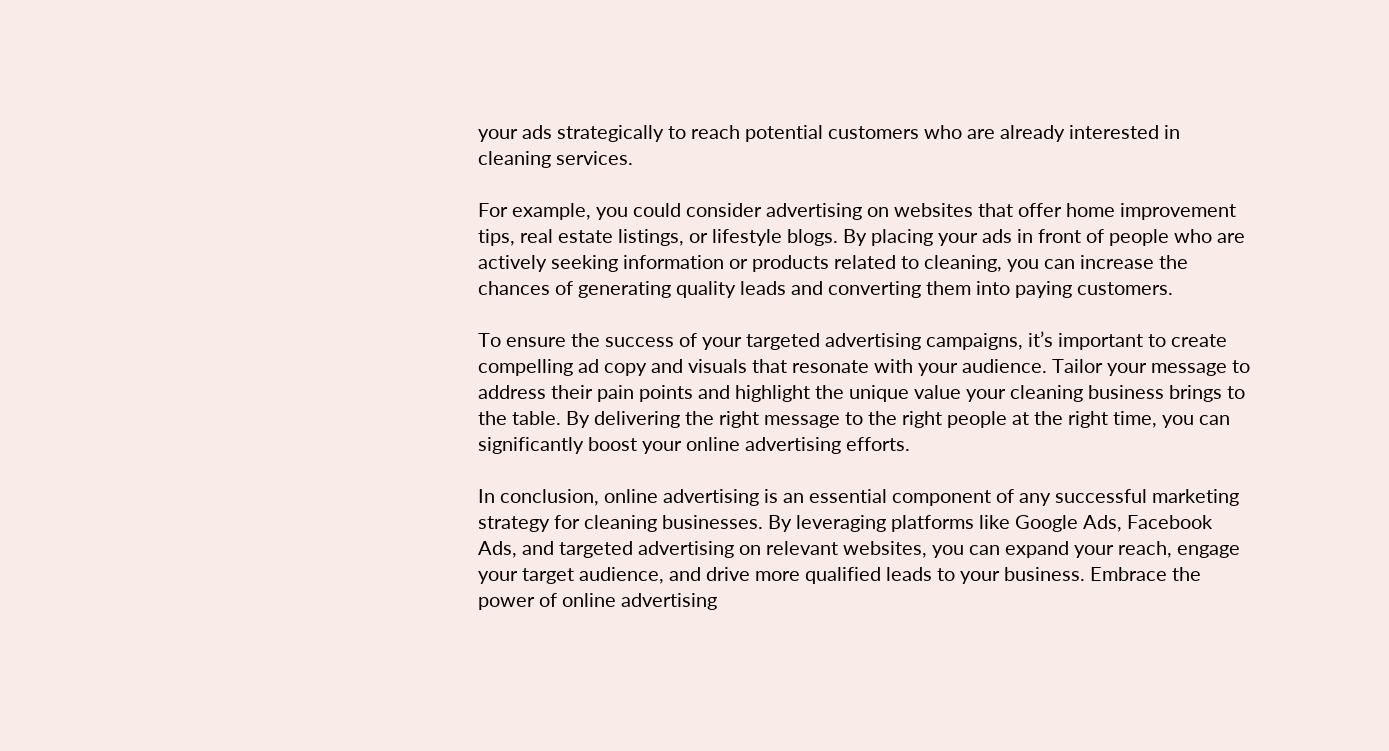your ads strategically to reach potential customers who are already interested in cleaning services.

For example, you could consider advertising on websites that offer home improvement tips, real estate listings, or lifestyle blogs. By placing your ads in front of people who are actively seeking information or products related to cleaning, you can increase the chances of generating quality leads and converting them into paying customers.

To ensure the success of your targeted advertising campaigns, it’s important to create compelling ad copy and visuals that resonate with your audience. Tailor your message to address their pain points and highlight the unique value your cleaning business brings to the table. By delivering the right message to the right people at the right time, you can significantly boost your online advertising efforts.

In conclusion, online advertising is an essential component of any successful marketing strategy for cleaning businesses. By leveraging platforms like Google Ads, Facebook Ads, and targeted advertising on relevant websites, you can expand your reach, engage your target audience, and drive more qualified leads to your business. Embrace the power of online advertising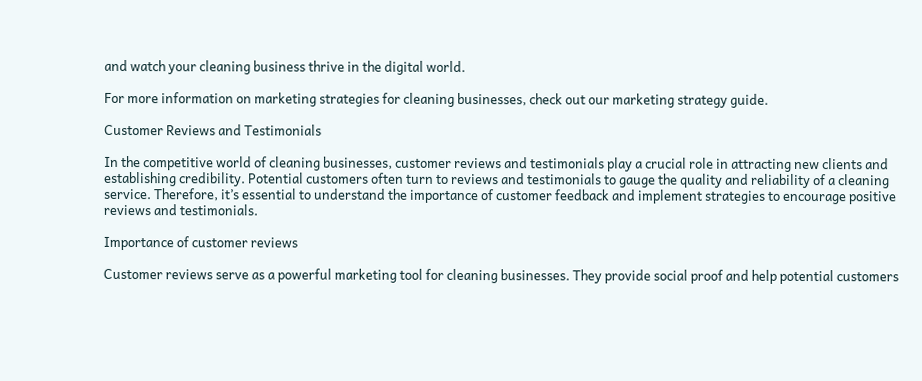and watch your cleaning business thrive in the digital world.

For more information on marketing strategies for cleaning businesses, check out our marketing strategy guide.

Customer Reviews and Testimonials

In the competitive world of cleaning businesses, customer reviews and testimonials play a crucial role in attracting new clients and establishing credibility. Potential customers often turn to reviews and testimonials to gauge the quality and reliability of a cleaning service. Therefore, it’s essential to understand the importance of customer feedback and implement strategies to encourage positive reviews and testimonials.

Importance of customer reviews

Customer reviews serve as a powerful marketing tool for cleaning businesses. They provide social proof and help potential customers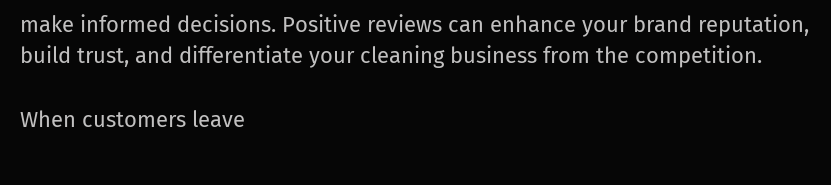make informed decisions. Positive reviews can enhance your brand reputation, build trust, and differentiate your cleaning business from the competition.

When customers leave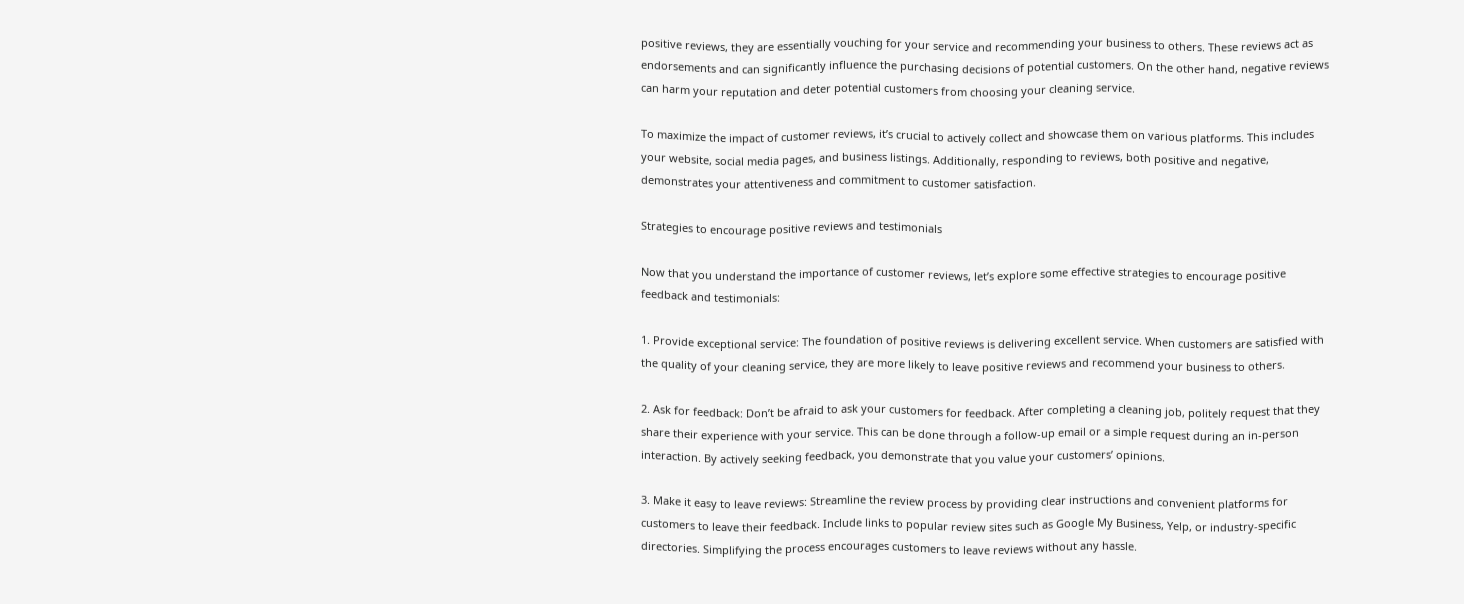positive reviews, they are essentially vouching for your service and recommending your business to others. These reviews act as endorsements and can significantly influence the purchasing decisions of potential customers. On the other hand, negative reviews can harm your reputation and deter potential customers from choosing your cleaning service.

To maximize the impact of customer reviews, it’s crucial to actively collect and showcase them on various platforms. This includes your website, social media pages, and business listings. Additionally, responding to reviews, both positive and negative, demonstrates your attentiveness and commitment to customer satisfaction.

Strategies to encourage positive reviews and testimonials

Now that you understand the importance of customer reviews, let’s explore some effective strategies to encourage positive feedback and testimonials:

1. Provide exceptional service: The foundation of positive reviews is delivering excellent service. When customers are satisfied with the quality of your cleaning service, they are more likely to leave positive reviews and recommend your business to others.

2. Ask for feedback: Don’t be afraid to ask your customers for feedback. After completing a cleaning job, politely request that they share their experience with your service. This can be done through a follow-up email or a simple request during an in-person interaction. By actively seeking feedback, you demonstrate that you value your customers’ opinions.

3. Make it easy to leave reviews: Streamline the review process by providing clear instructions and convenient platforms for customers to leave their feedback. Include links to popular review sites such as Google My Business, Yelp, or industry-specific directories. Simplifying the process encourages customers to leave reviews without any hassle.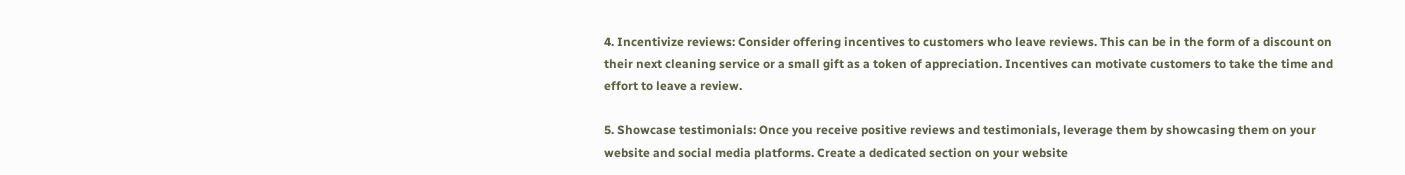4. Incentivize reviews: Consider offering incentives to customers who leave reviews. This can be in the form of a discount on their next cleaning service or a small gift as a token of appreciation. Incentives can motivate customers to take the time and effort to leave a review.

5. Showcase testimonials: Once you receive positive reviews and testimonials, leverage them by showcasing them on your website and social media platforms. Create a dedicated section on your website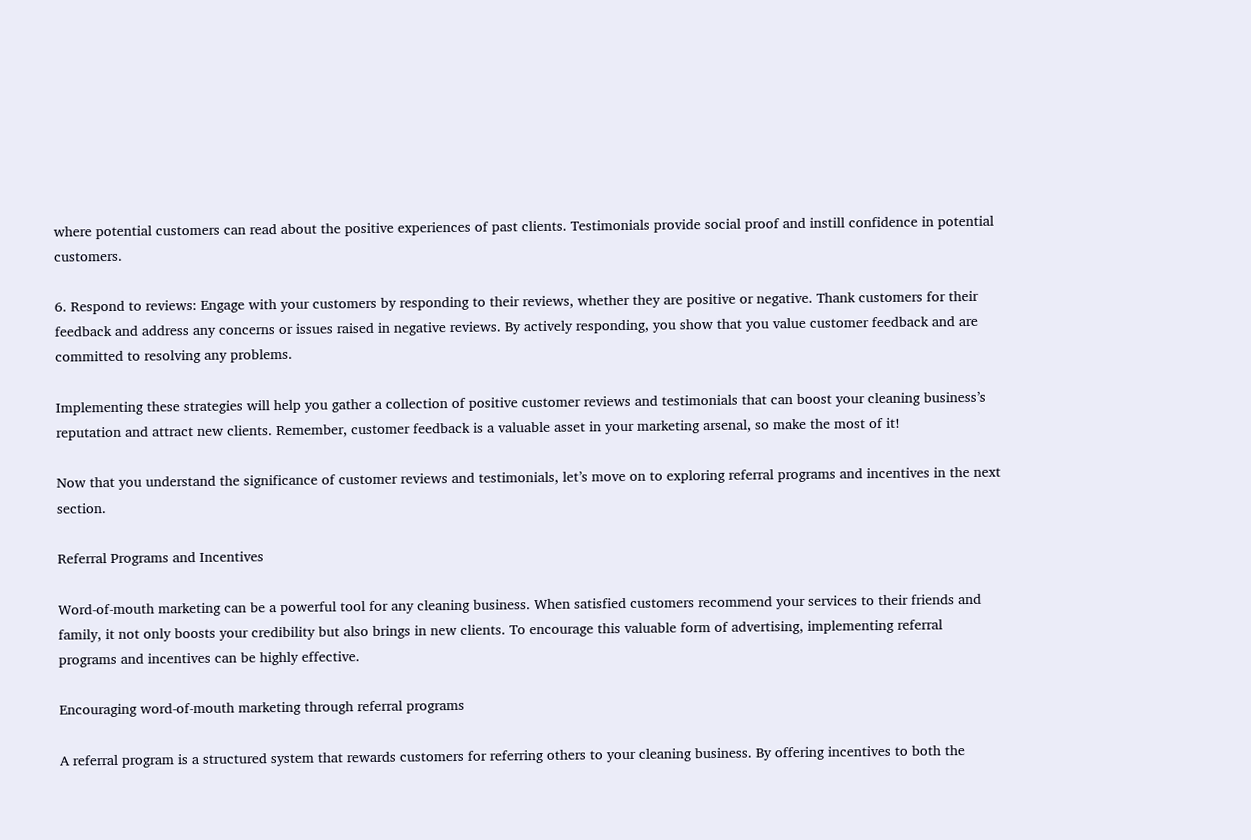where potential customers can read about the positive experiences of past clients. Testimonials provide social proof and instill confidence in potential customers.

6. Respond to reviews: Engage with your customers by responding to their reviews, whether they are positive or negative. Thank customers for their feedback and address any concerns or issues raised in negative reviews. By actively responding, you show that you value customer feedback and are committed to resolving any problems.

Implementing these strategies will help you gather a collection of positive customer reviews and testimonials that can boost your cleaning business’s reputation and attract new clients. Remember, customer feedback is a valuable asset in your marketing arsenal, so make the most of it!

Now that you understand the significance of customer reviews and testimonials, let’s move on to exploring referral programs and incentives in the next section.

Referral Programs and Incentives

Word-of-mouth marketing can be a powerful tool for any cleaning business. When satisfied customers recommend your services to their friends and family, it not only boosts your credibility but also brings in new clients. To encourage this valuable form of advertising, implementing referral programs and incentives can be highly effective.

Encouraging word-of-mouth marketing through referral programs

A referral program is a structured system that rewards customers for referring others to your cleaning business. By offering incentives to both the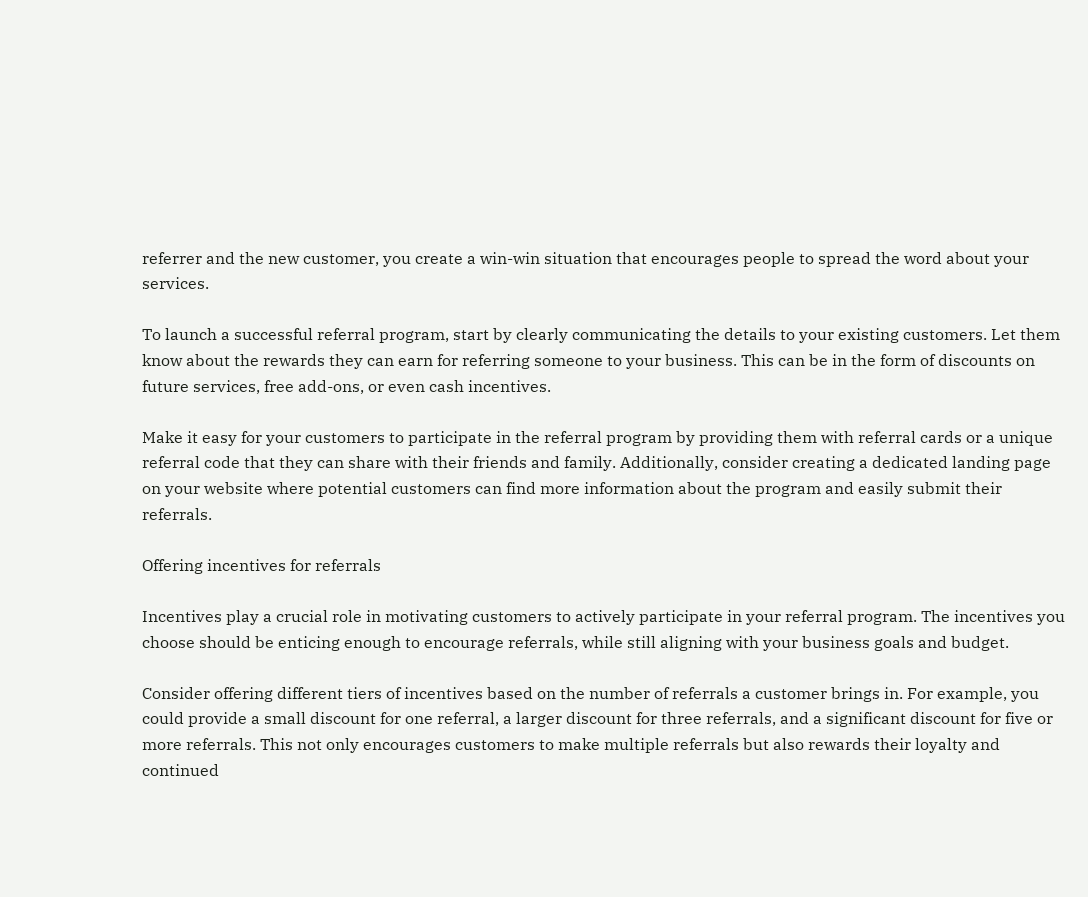referrer and the new customer, you create a win-win situation that encourages people to spread the word about your services.

To launch a successful referral program, start by clearly communicating the details to your existing customers. Let them know about the rewards they can earn for referring someone to your business. This can be in the form of discounts on future services, free add-ons, or even cash incentives.

Make it easy for your customers to participate in the referral program by providing them with referral cards or a unique referral code that they can share with their friends and family. Additionally, consider creating a dedicated landing page on your website where potential customers can find more information about the program and easily submit their referrals.

Offering incentives for referrals

Incentives play a crucial role in motivating customers to actively participate in your referral program. The incentives you choose should be enticing enough to encourage referrals, while still aligning with your business goals and budget.

Consider offering different tiers of incentives based on the number of referrals a customer brings in. For example, you could provide a small discount for one referral, a larger discount for three referrals, and a significant discount for five or more referrals. This not only encourages customers to make multiple referrals but also rewards their loyalty and continued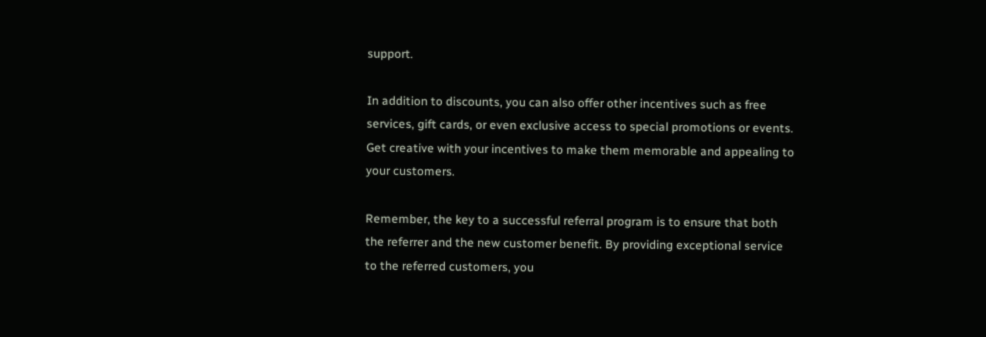support.

In addition to discounts, you can also offer other incentives such as free services, gift cards, or even exclusive access to special promotions or events. Get creative with your incentives to make them memorable and appealing to your customers.

Remember, the key to a successful referral program is to ensure that both the referrer and the new customer benefit. By providing exceptional service to the referred customers, you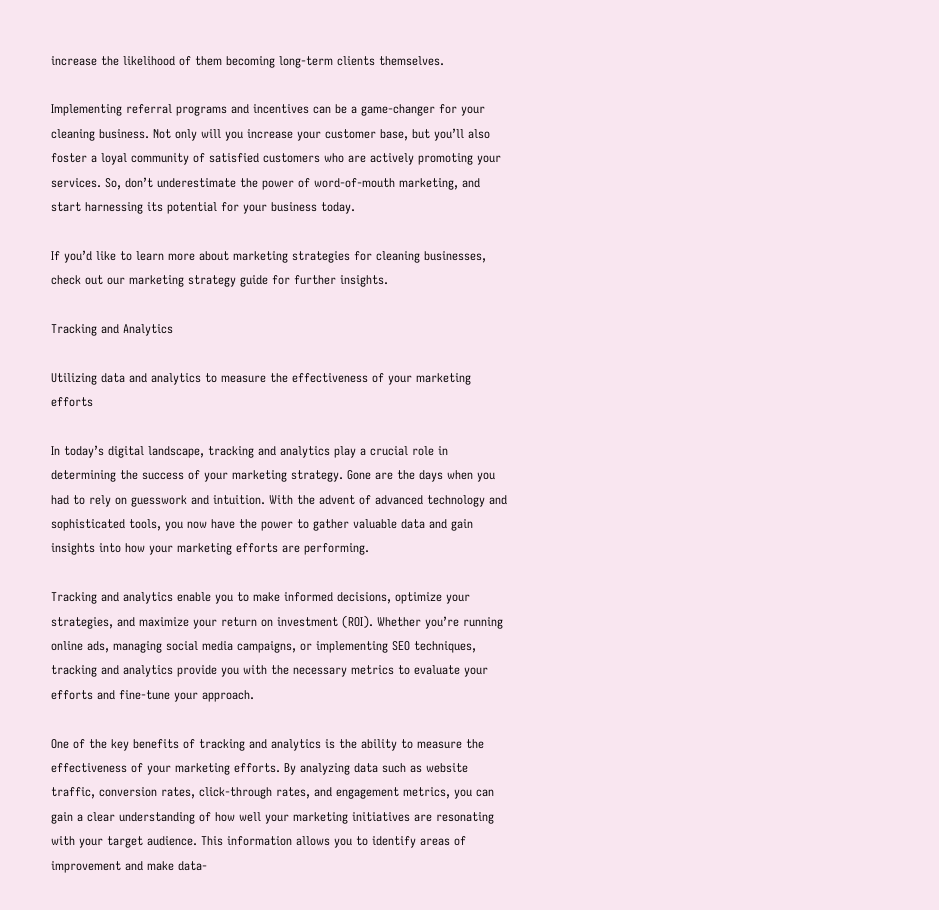increase the likelihood of them becoming long-term clients themselves.

Implementing referral programs and incentives can be a game-changer for your cleaning business. Not only will you increase your customer base, but you’ll also foster a loyal community of satisfied customers who are actively promoting your services. So, don’t underestimate the power of word-of-mouth marketing, and start harnessing its potential for your business today.

If you’d like to learn more about marketing strategies for cleaning businesses, check out our marketing strategy guide for further insights.

Tracking and Analytics

Utilizing data and analytics to measure the effectiveness of your marketing efforts

In today’s digital landscape, tracking and analytics play a crucial role in determining the success of your marketing strategy. Gone are the days when you had to rely on guesswork and intuition. With the advent of advanced technology and sophisticated tools, you now have the power to gather valuable data and gain insights into how your marketing efforts are performing.

Tracking and analytics enable you to make informed decisions, optimize your strategies, and maximize your return on investment (ROI). Whether you’re running online ads, managing social media campaigns, or implementing SEO techniques, tracking and analytics provide you with the necessary metrics to evaluate your efforts and fine-tune your approach.

One of the key benefits of tracking and analytics is the ability to measure the effectiveness of your marketing efforts. By analyzing data such as website traffic, conversion rates, click-through rates, and engagement metrics, you can gain a clear understanding of how well your marketing initiatives are resonating with your target audience. This information allows you to identify areas of improvement and make data-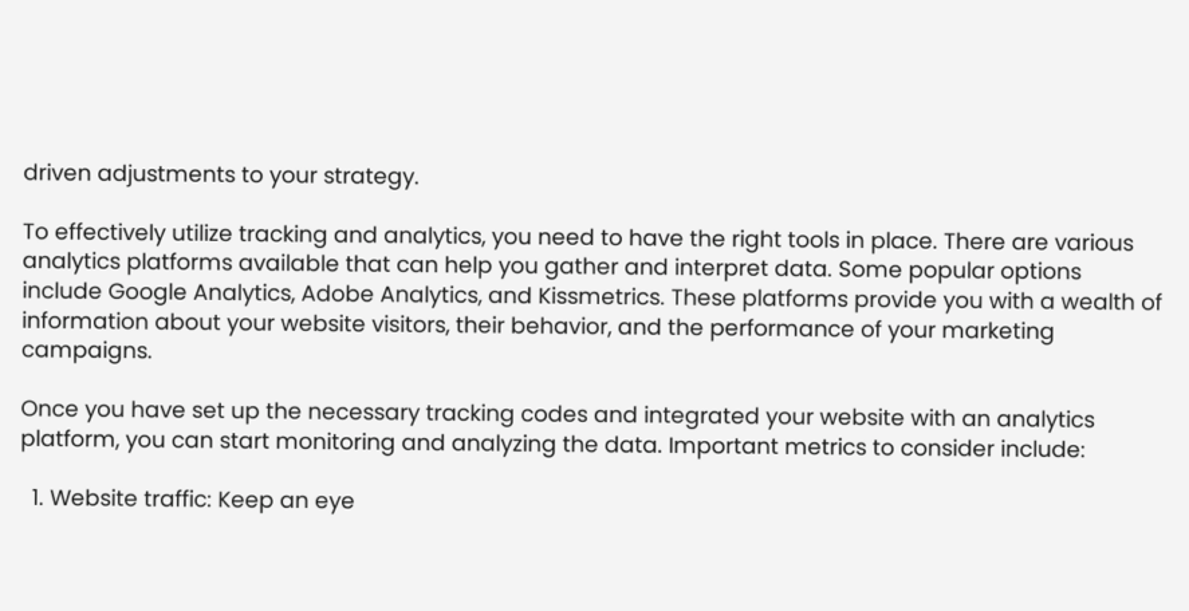driven adjustments to your strategy.

To effectively utilize tracking and analytics, you need to have the right tools in place. There are various analytics platforms available that can help you gather and interpret data. Some popular options include Google Analytics, Adobe Analytics, and Kissmetrics. These platforms provide you with a wealth of information about your website visitors, their behavior, and the performance of your marketing campaigns.

Once you have set up the necessary tracking codes and integrated your website with an analytics platform, you can start monitoring and analyzing the data. Important metrics to consider include:

  1. Website traffic: Keep an eye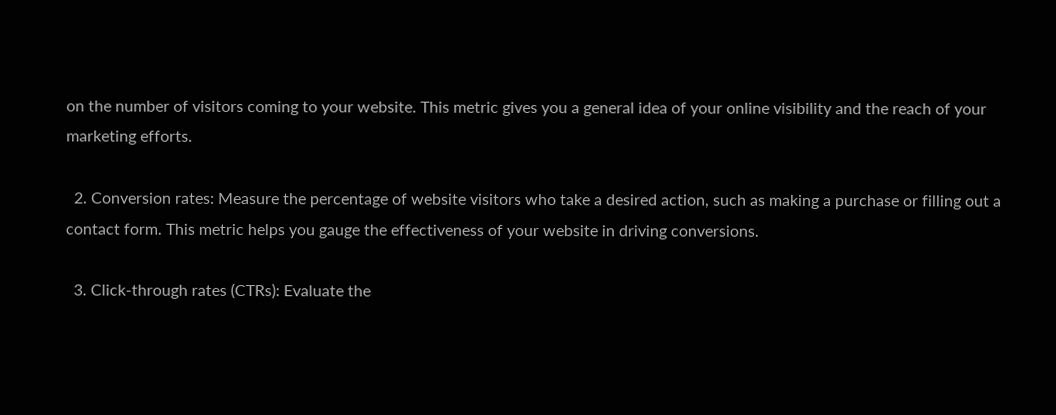on the number of visitors coming to your website. This metric gives you a general idea of your online visibility and the reach of your marketing efforts.

  2. Conversion rates: Measure the percentage of website visitors who take a desired action, such as making a purchase or filling out a contact form. This metric helps you gauge the effectiveness of your website in driving conversions.

  3. Click-through rates (CTRs): Evaluate the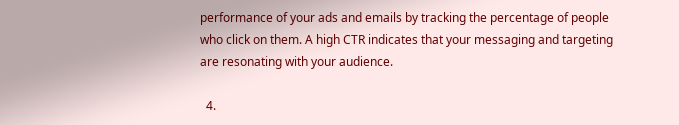performance of your ads and emails by tracking the percentage of people who click on them. A high CTR indicates that your messaging and targeting are resonating with your audience.

  4.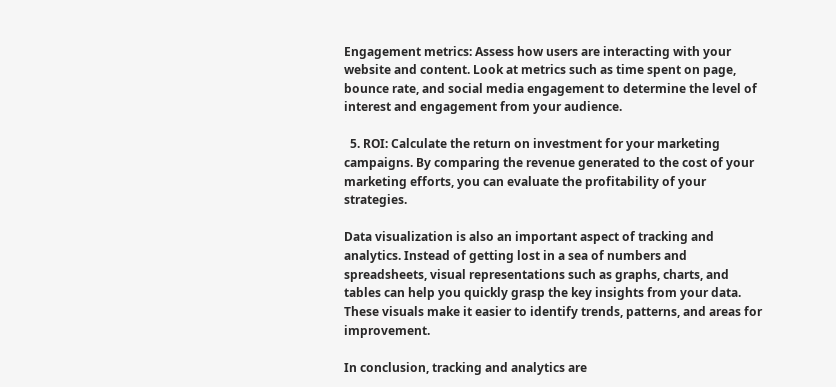Engagement metrics: Assess how users are interacting with your website and content. Look at metrics such as time spent on page, bounce rate, and social media engagement to determine the level of interest and engagement from your audience.

  5. ROI: Calculate the return on investment for your marketing campaigns. By comparing the revenue generated to the cost of your marketing efforts, you can evaluate the profitability of your strategies.

Data visualization is also an important aspect of tracking and analytics. Instead of getting lost in a sea of numbers and spreadsheets, visual representations such as graphs, charts, and tables can help you quickly grasp the key insights from your data. These visuals make it easier to identify trends, patterns, and areas for improvement.

In conclusion, tracking and analytics are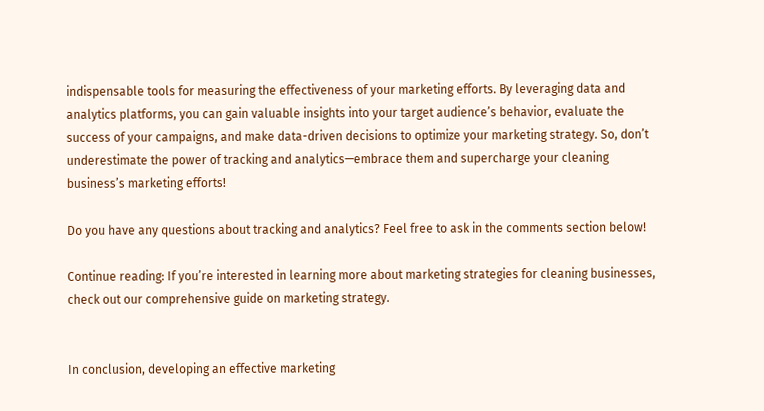indispensable tools for measuring the effectiveness of your marketing efforts. By leveraging data and analytics platforms, you can gain valuable insights into your target audience’s behavior, evaluate the success of your campaigns, and make data-driven decisions to optimize your marketing strategy. So, don’t underestimate the power of tracking and analytics—embrace them and supercharge your cleaning business’s marketing efforts!

Do you have any questions about tracking and analytics? Feel free to ask in the comments section below!

Continue reading: If you’re interested in learning more about marketing strategies for cleaning businesses, check out our comprehensive guide on marketing strategy.


In conclusion, developing an effective marketing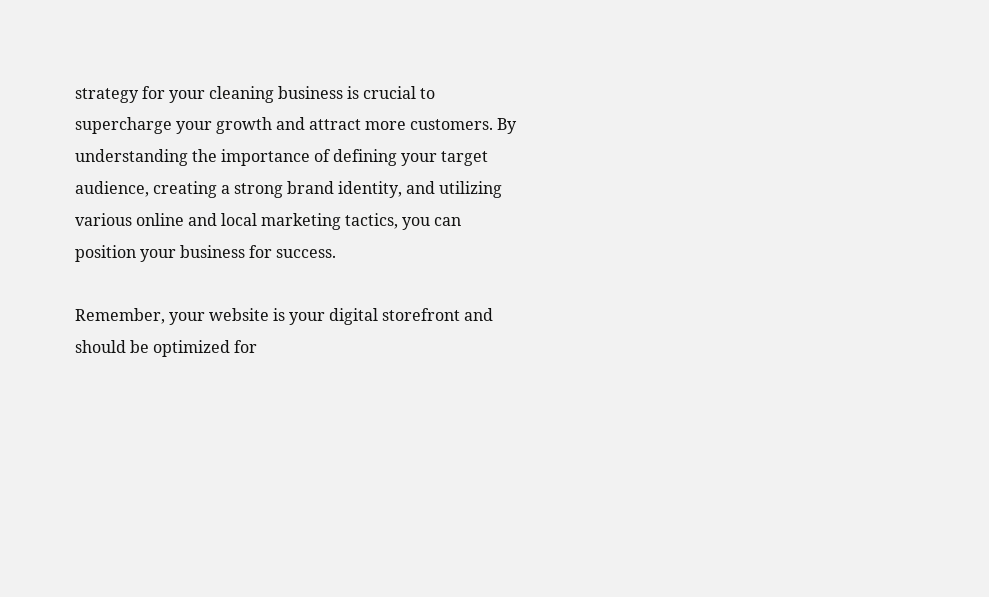strategy for your cleaning business is crucial to supercharge your growth and attract more customers. By understanding the importance of defining your target audience, creating a strong brand identity, and utilizing various online and local marketing tactics, you can position your business for success.

Remember, your website is your digital storefront and should be optimized for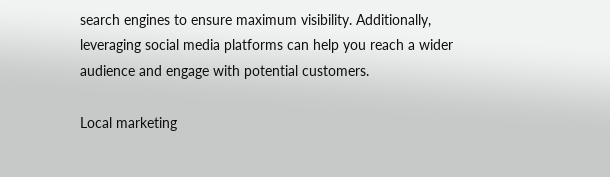search engines to ensure maximum visibility. Additionally, leveraging social media platforms can help you reach a wider audience and engage with potential customers.

Local marketing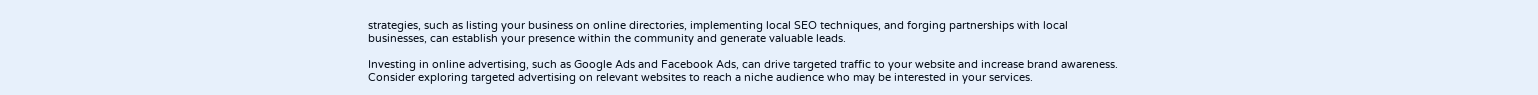strategies, such as listing your business on online directories, implementing local SEO techniques, and forging partnerships with local businesses, can establish your presence within the community and generate valuable leads.

Investing in online advertising, such as Google Ads and Facebook Ads, can drive targeted traffic to your website and increase brand awareness. Consider exploring targeted advertising on relevant websites to reach a niche audience who may be interested in your services.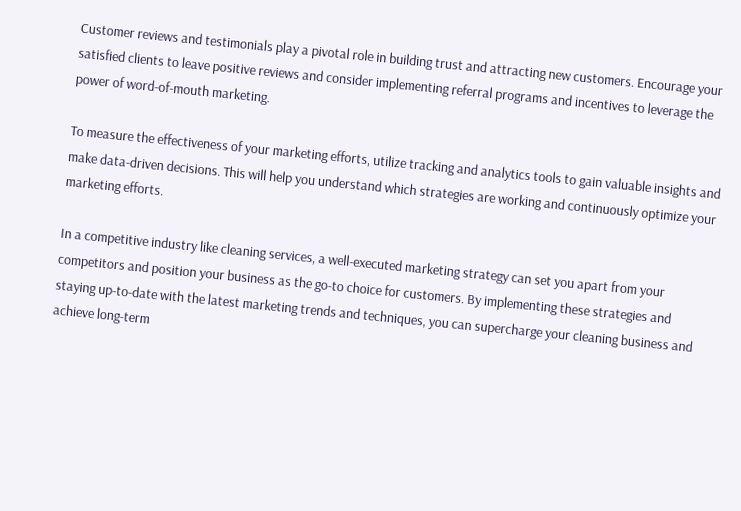Customer reviews and testimonials play a pivotal role in building trust and attracting new customers. Encourage your satisfied clients to leave positive reviews and consider implementing referral programs and incentives to leverage the power of word-of-mouth marketing.

To measure the effectiveness of your marketing efforts, utilize tracking and analytics tools to gain valuable insights and make data-driven decisions. This will help you understand which strategies are working and continuously optimize your marketing efforts.

In a competitive industry like cleaning services, a well-executed marketing strategy can set you apart from your competitors and position your business as the go-to choice for customers. By implementing these strategies and staying up-to-date with the latest marketing trends and techniques, you can supercharge your cleaning business and achieve long-term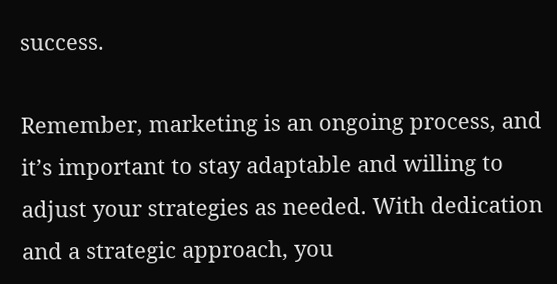success.

Remember, marketing is an ongoing process, and it’s important to stay adaptable and willing to adjust your strategies as needed. With dedication and a strategic approach, you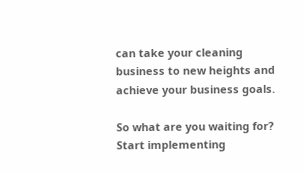can take your cleaning business to new heights and achieve your business goals.

So what are you waiting for? Start implementing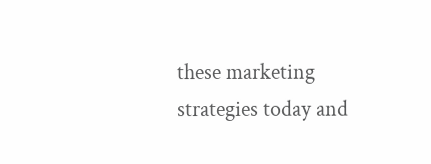these marketing strategies today and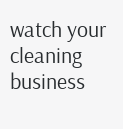watch your cleaning business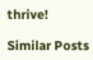thrive!

Similar Posts